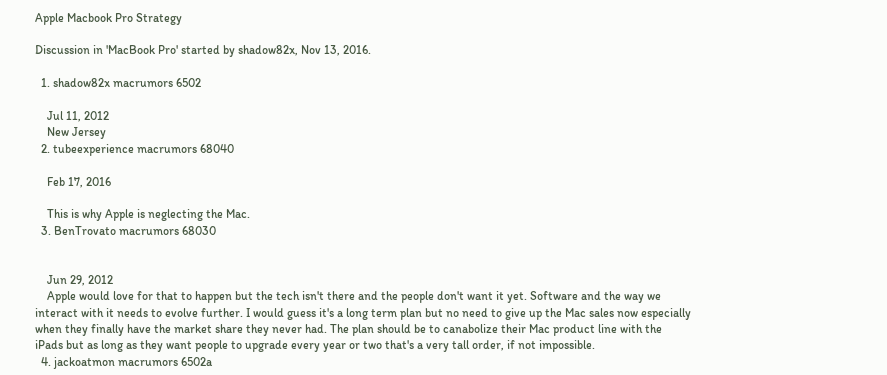Apple Macbook Pro Strategy

Discussion in 'MacBook Pro' started by shadow82x, Nov 13, 2016.

  1. shadow82x macrumors 6502

    Jul 11, 2012
    New Jersey
  2. tubeexperience macrumors 68040

    Feb 17, 2016

    This is why Apple is neglecting the Mac.
  3. BenTrovato macrumors 68030


    Jun 29, 2012
    Apple would love for that to happen but the tech isn't there and the people don't want it yet. Software and the way we interact with it needs to evolve further. I would guess it's a long term plan but no need to give up the Mac sales now especially when they finally have the market share they never had. The plan should be to canabolize their Mac product line with the iPads but as long as they want people to upgrade every year or two that's a very tall order, if not impossible.
  4. jackoatmon macrumors 6502a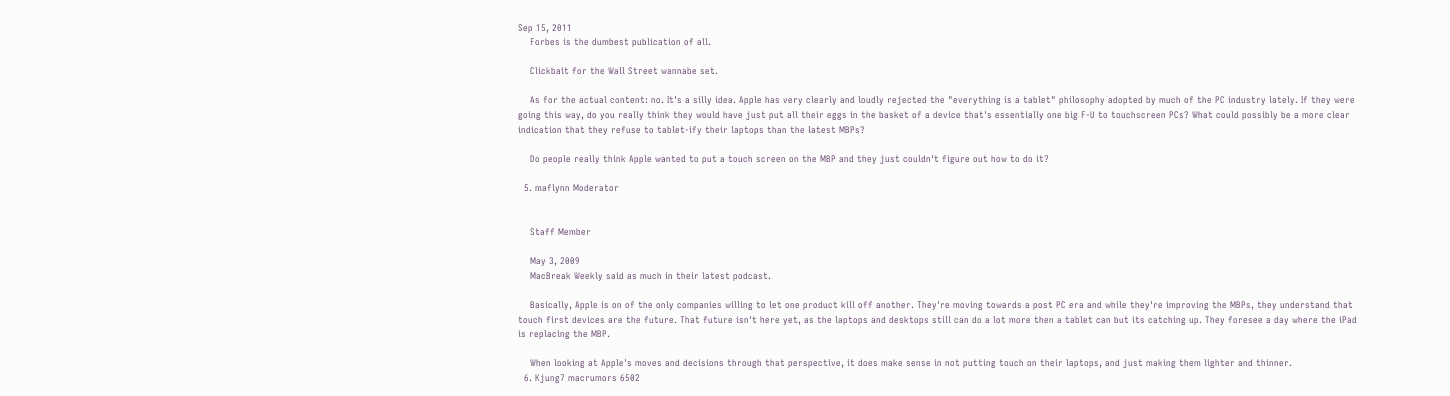Sep 15, 2011
    Forbes is the dumbest publication of all.

    Clickbait for the Wall Street wannabe set.

    As for the actual content: no. It's a silly idea. Apple has very clearly and loudly rejected the "everything is a tablet" philosophy adopted by much of the PC industry lately. If they were going this way, do you really think they would have just put all their eggs in the basket of a device that's essentially one big F-U to touchscreen PCs? What could possibly be a more clear indication that they refuse to tablet-ify their laptops than the latest MBPs?

    Do people really think Apple wanted to put a touch screen on the MBP and they just couldn't figure out how to do it?

  5. maflynn Moderator


    Staff Member

    May 3, 2009
    MacBreak Weekly said as much in their latest podcast.

    Basically, Apple is on of the only companies willing to let one product kill off another. They're moving towards a post PC era and while they're improving the MBPs, they understand that touch first devices are the future. That future isn't here yet, as the laptops and desktops still can do a lot more then a tablet can but its catching up. They foresee a day where the iPad is replacing the MBP.

    When looking at Apple's moves and decisions through that perspective, it does make sense in not putting touch on their laptops, and just making them lighter and thinner.
  6. Kjung7 macrumors 6502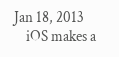Jan 18, 2013
    iOS makes a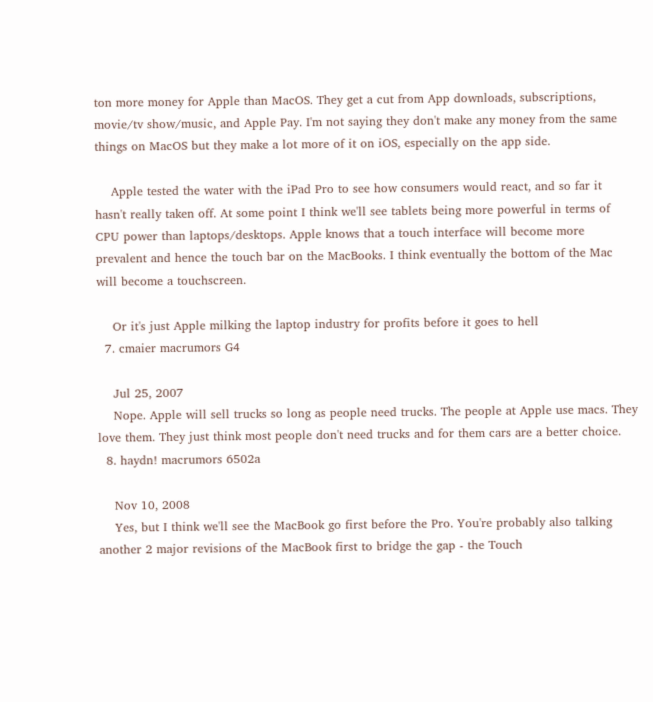ton more money for Apple than MacOS. They get a cut from App downloads, subscriptions, movie/tv show/music, and Apple Pay. I'm not saying they don't make any money from the same things on MacOS but they make a lot more of it on iOS, especially on the app side.

    Apple tested the water with the iPad Pro to see how consumers would react, and so far it hasn't really taken off. At some point I think we'll see tablets being more powerful in terms of CPU power than laptops/desktops. Apple knows that a touch interface will become more prevalent and hence the touch bar on the MacBooks. I think eventually the bottom of the Mac will become a touchscreen.

    Or it's just Apple milking the laptop industry for profits before it goes to hell
  7. cmaier macrumors G4

    Jul 25, 2007
    Nope. Apple will sell trucks so long as people need trucks. The people at Apple use macs. They love them. They just think most people don't need trucks and for them cars are a better choice.
  8. haydn! macrumors 6502a

    Nov 10, 2008
    Yes, but I think we'll see the MacBook go first before the Pro. You're probably also talking another 2 major revisions of the MacBook first to bridge the gap - the Touch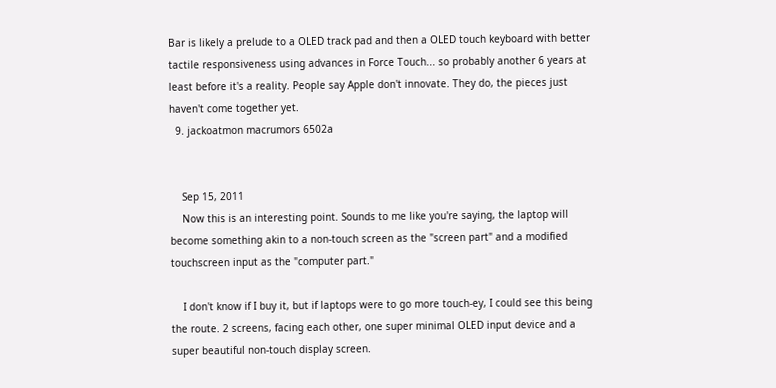Bar is likely a prelude to a OLED track pad and then a OLED touch keyboard with better tactile responsiveness using advances in Force Touch... so probably another 6 years at least before it's a reality. People say Apple don't innovate. They do, the pieces just haven't come together yet.
  9. jackoatmon macrumors 6502a


    Sep 15, 2011
    Now this is an interesting point. Sounds to me like you're saying, the laptop will become something akin to a non-touch screen as the "screen part" and a modified touchscreen input as the "computer part."

    I don't know if I buy it, but if laptops were to go more touch-ey, I could see this being the route. 2 screens, facing each other, one super minimal OLED input device and a super beautiful non-touch display screen.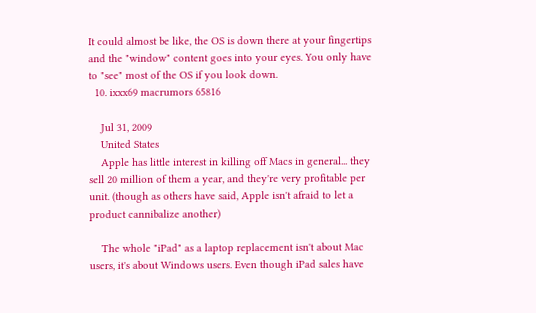It could almost be like, the OS is down there at your fingertips and the "window" content goes into your eyes. You only have to "see" most of the OS if you look down.
  10. ixxx69 macrumors 65816

    Jul 31, 2009
    United States
    Apple has little interest in killing off Macs in general... they sell 20 million of them a year, and they're very profitable per unit. (though as others have said, Apple isn't afraid to let a product cannibalize another)

    The whole "iPad" as a laptop replacement isn't about Mac users, it's about Windows users. Even though iPad sales have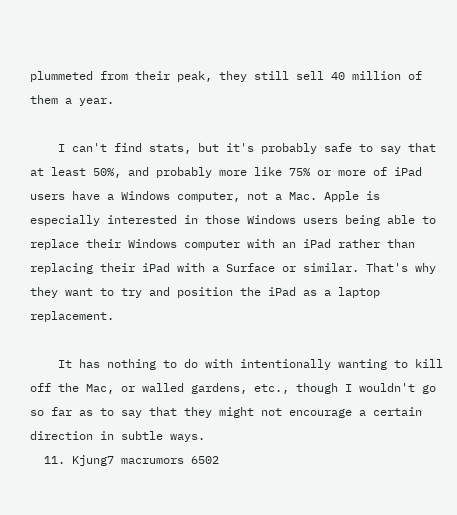plummeted from their peak, they still sell 40 million of them a year.

    I can't find stats, but it's probably safe to say that at least 50%, and probably more like 75% or more of iPad users have a Windows computer, not a Mac. Apple is especially interested in those Windows users being able to replace their Windows computer with an iPad rather than replacing their iPad with a Surface or similar. That's why they want to try and position the iPad as a laptop replacement.

    It has nothing to do with intentionally wanting to kill off the Mac, or walled gardens, etc., though I wouldn't go so far as to say that they might not encourage a certain direction in subtle ways.
  11. Kjung7 macrumors 6502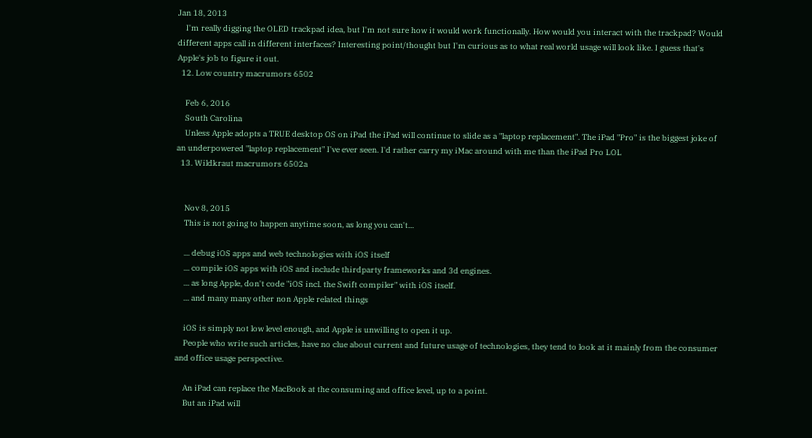Jan 18, 2013
    I'm really digging the OLED trackpad idea, but I'm not sure how it would work functionally. How would you interact with the trackpad? Would different apps call in different interfaces? Interesting point/thought but I'm curious as to what real world usage will look like. I guess that's Apple's job to figure it out.
  12. Low country macrumors 6502

    Feb 6, 2016
    South Carolina
    Unless Apple adopts a TRUE desktop OS on iPad the iPad will continue to slide as a "laptop replacement". The iPad "Pro" is the biggest joke of an underpowered "laptop replacement" I've ever seen. I'd rather carry my iMac around with me than the iPad Pro LOL
  13. Wildkraut macrumors 6502a


    Nov 8, 2015
    This is not going to happen anytime soon, as long you can't...

    ... debug iOS apps and web technologies with iOS itself
    ... compile iOS apps with iOS and include thirdparty frameworks and 3d engines.
    ... as long Apple, don't code "iOS incl. the Swift compiler" with iOS itself.
    ... and many many other non Apple related things

    iOS is simply not low level enough, and Apple is unwilling to open it up.
    People who write such articles, have no clue about current and future usage of technologies, they tend to look at it mainly from the consumer and office usage perspective.

    An iPad can replace the MacBook at the consuming and office level, up to a point.
    But an iPad will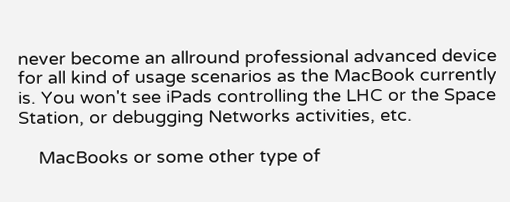never become an allround professional advanced device for all kind of usage scenarios as the MacBook currently is. You won't see iPads controlling the LHC or the Space Station, or debugging Networks activities, etc.

    MacBooks or some other type of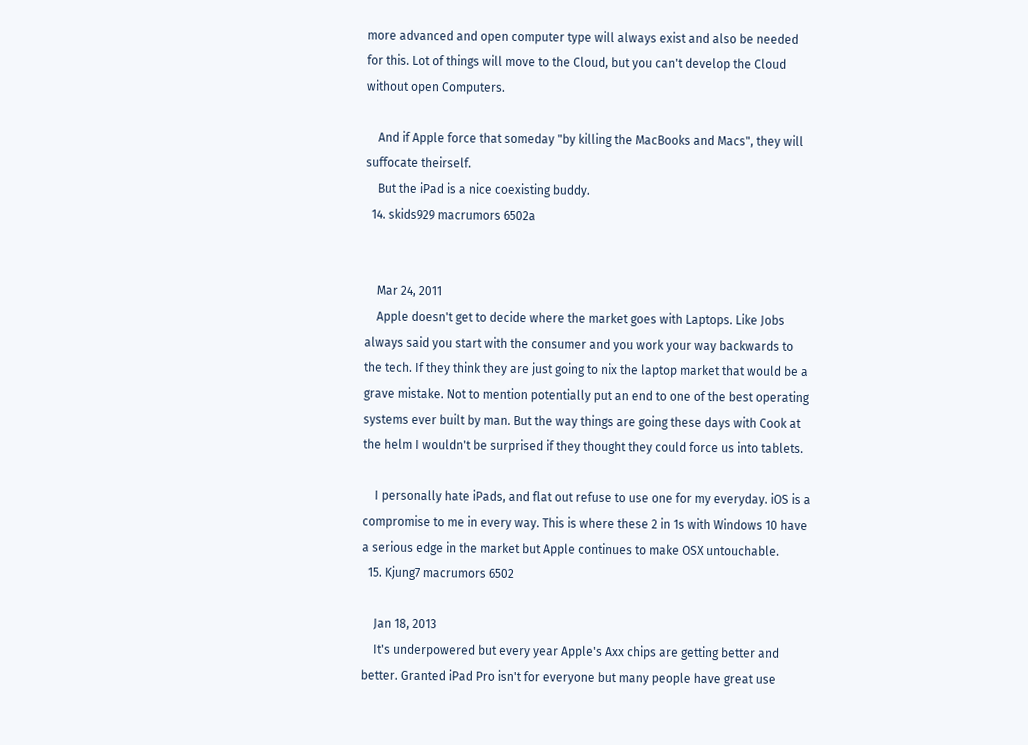more advanced and open computer type will always exist and also be needed for this. Lot of things will move to the Cloud, but you can't develop the Cloud without open Computers.

    And if Apple force that someday "by killing the MacBooks and Macs", they will suffocate theirself.
    But the iPad is a nice coexisting buddy.
  14. skids929 macrumors 6502a


    Mar 24, 2011
    Apple doesn't get to decide where the market goes with Laptops. Like Jobs always said you start with the consumer and you work your way backwards to the tech. If they think they are just going to nix the laptop market that would be a grave mistake. Not to mention potentially put an end to one of the best operating systems ever built by man. But the way things are going these days with Cook at the helm I wouldn't be surprised if they thought they could force us into tablets.

    I personally hate iPads, and flat out refuse to use one for my everyday. iOS is a compromise to me in every way. This is where these 2 in 1s with Windows 10 have a serious edge in the market but Apple continues to make OSX untouchable.
  15. Kjung7 macrumors 6502

    Jan 18, 2013
    It's underpowered but every year Apple's Axx chips are getting better and better. Granted iPad Pro isn't for everyone but many people have great use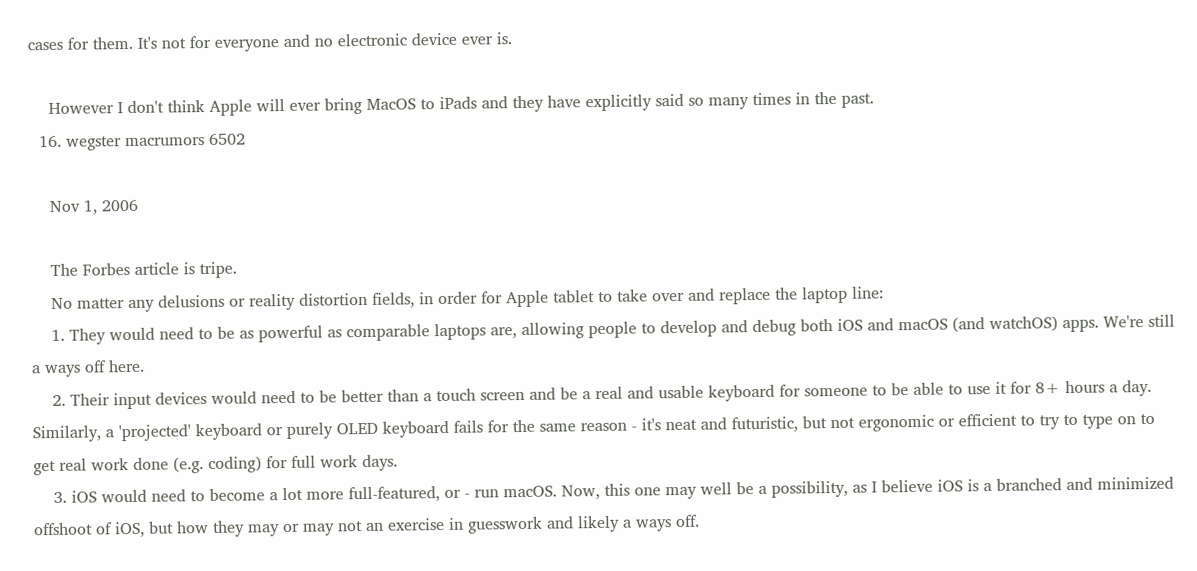cases for them. It's not for everyone and no electronic device ever is.

    However I don't think Apple will ever bring MacOS to iPads and they have explicitly said so many times in the past.
  16. wegster macrumors 6502

    Nov 1, 2006

    The Forbes article is tripe.
    No matter any delusions or reality distortion fields, in order for Apple tablet to take over and replace the laptop line:
    1. They would need to be as powerful as comparable laptops are, allowing people to develop and debug both iOS and macOS (and watchOS) apps. We're still a ways off here.
    2. Their input devices would need to be better than a touch screen and be a real and usable keyboard for someone to be able to use it for 8+ hours a day. Similarly, a 'projected' keyboard or purely OLED keyboard fails for the same reason - it's neat and futuristic, but not ergonomic or efficient to try to type on to get real work done (e.g. coding) for full work days.
    3. iOS would need to become a lot more full-featured, or - run macOS. Now, this one may well be a possibility, as I believe iOS is a branched and minimized offshoot of iOS, but how they may or may not an exercise in guesswork and likely a ways off.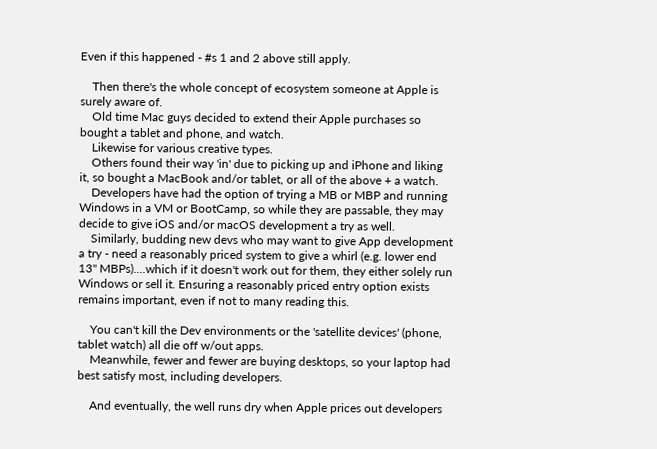Even if this happened - #s 1 and 2 above still apply.

    Then there's the whole concept of ecosystem someone at Apple is surely aware of.
    Old time Mac guys decided to extend their Apple purchases so bought a tablet and phone, and watch.
    Likewise for various creative types.
    Others found their way 'in' due to picking up and iPhone and liking it, so bought a MacBook and/or tablet, or all of the above + a watch.
    Developers have had the option of trying a MB or MBP and running Windows in a VM or BootCamp, so while they are passable, they may decide to give iOS and/or macOS development a try as well.
    Similarly, budding new devs who may want to give App development a try - need a reasonably priced system to give a whirl (e.g. lower end 13" MBPs)....which if it doesn't work out for them, they either solely run Windows or sell it. Ensuring a reasonably priced entry option exists remains important, even if not to many reading this.

    You can't kill the Dev environments or the 'satellite devices' (phone, tablet watch) all die off w/out apps.
    Meanwhile, fewer and fewer are buying desktops, so your laptop had best satisfy most, including developers.

    And eventually, the well runs dry when Apple prices out developers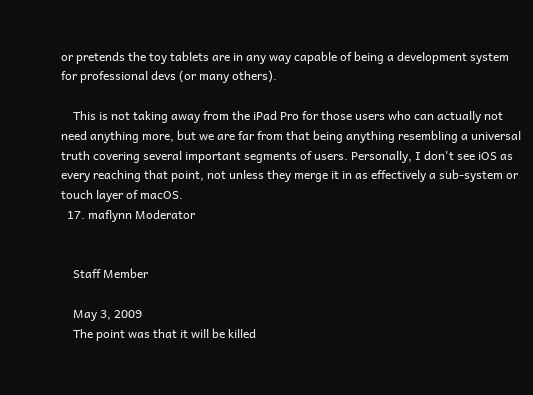or pretends the toy tablets are in any way capable of being a development system for professional devs (or many others).

    This is not taking away from the iPad Pro for those users who can actually not need anything more, but we are far from that being anything resembling a universal truth covering several important segments of users. Personally, I don't see iOS as every reaching that point, not unless they merge it in as effectively a sub-system or touch layer of macOS.
  17. maflynn Moderator


    Staff Member

    May 3, 2009
    The point was that it will be killed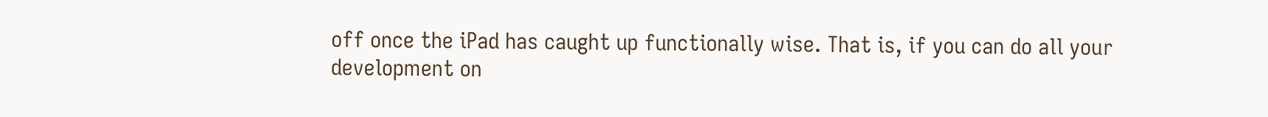off once the iPad has caught up functionally wise. That is, if you can do all your development on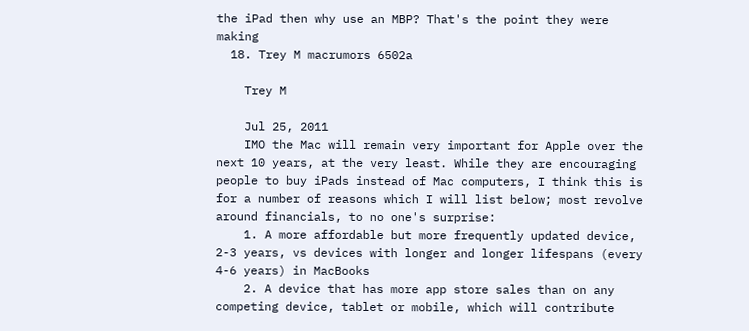the iPad then why use an MBP? That's the point they were making
  18. Trey M macrumors 6502a

    Trey M

    Jul 25, 2011
    IMO the Mac will remain very important for Apple over the next 10 years, at the very least. While they are encouraging people to buy iPads instead of Mac computers, I think this is for a number of reasons which I will list below; most revolve around financials, to no one's surprise:
    1. A more affordable but more frequently updated device, 2-3 years, vs devices with longer and longer lifespans (every 4-6 years) in MacBooks
    2. A device that has more app store sales than on any competing device, tablet or mobile, which will contribute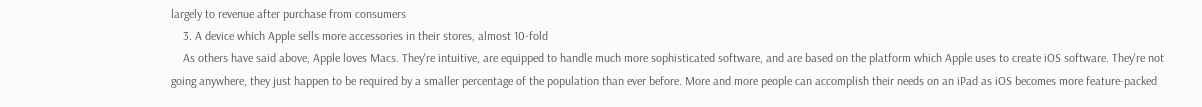largely to revenue after purchase from consumers
    3. A device which Apple sells more accessories in their stores, almost 10-fold
    As others have said above, Apple loves Macs. They're intuitive, are equipped to handle much more sophisticated software, and are based on the platform which Apple uses to create iOS software. They're not going anywhere, they just happen to be required by a smaller percentage of the population than ever before. More and more people can accomplish their needs on an iPad as iOS becomes more feature-packed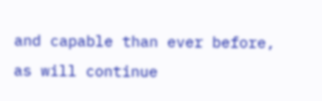and capable than ever before, as will continue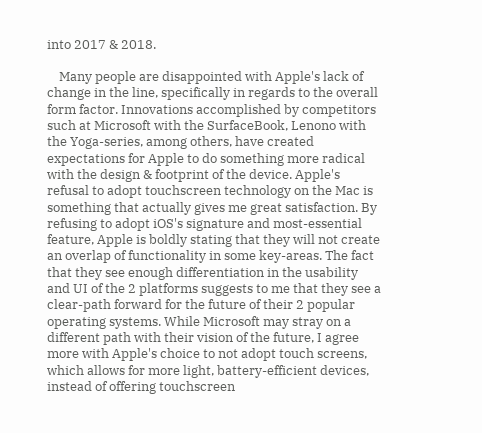into 2017 & 2018.

    Many people are disappointed with Apple's lack of change in the line, specifically in regards to the overall form factor. Innovations accomplished by competitors such at Microsoft with the SurfaceBook, Lenono with the Yoga-series, among others, have created expectations for Apple to do something more radical with the design & footprint of the device. Apple's refusal to adopt touchscreen technology on the Mac is something that actually gives me great satisfaction. By refusing to adopt iOS's signature and most-essential feature, Apple is boldly stating that they will not create an overlap of functionality in some key-areas. The fact that they see enough differentiation in the usability and UI of the 2 platforms suggests to me that they see a clear-path forward for the future of their 2 popular operating systems. While Microsoft may stray on a different path with their vision of the future, I agree more with Apple's choice to not adopt touch screens, which allows for more light, battery-efficient devices, instead of offering touchscreen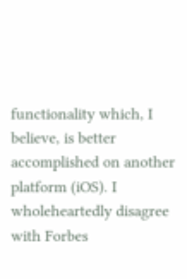functionality which, I believe, is better accomplished on another platform (iOS). I wholeheartedly disagree with Forbes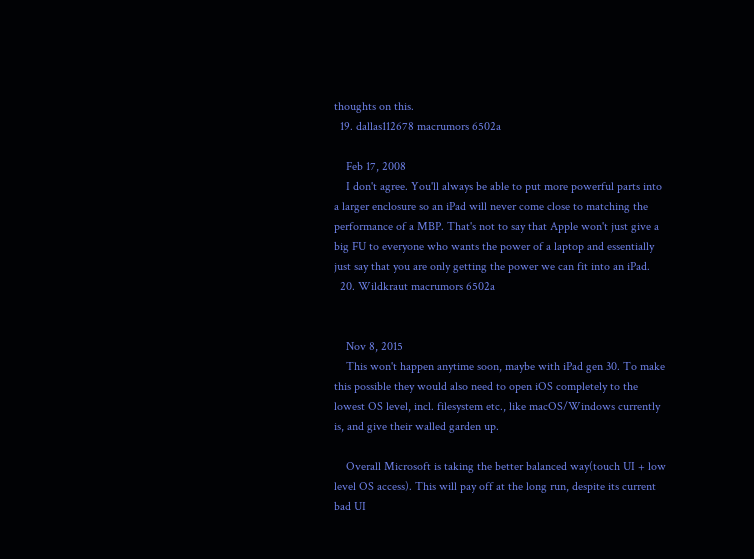thoughts on this.
  19. dallas112678 macrumors 6502a

    Feb 17, 2008
    I don't agree. You'll always be able to put more powerful parts into a larger enclosure so an iPad will never come close to matching the performance of a MBP. That's not to say that Apple won't just give a big FU to everyone who wants the power of a laptop and essentially just say that you are only getting the power we can fit into an iPad.
  20. Wildkraut macrumors 6502a


    Nov 8, 2015
    This won't happen anytime soon, maybe with iPad gen 30. To make this possible they would also need to open iOS completely to the lowest OS level, incl. filesystem etc., like macOS/Windows currently is, and give their walled garden up.

    Overall Microsoft is taking the better balanced way(touch UI + low level OS access). This will pay off at the long run, despite its current bad UI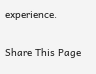experience.

Share This Page